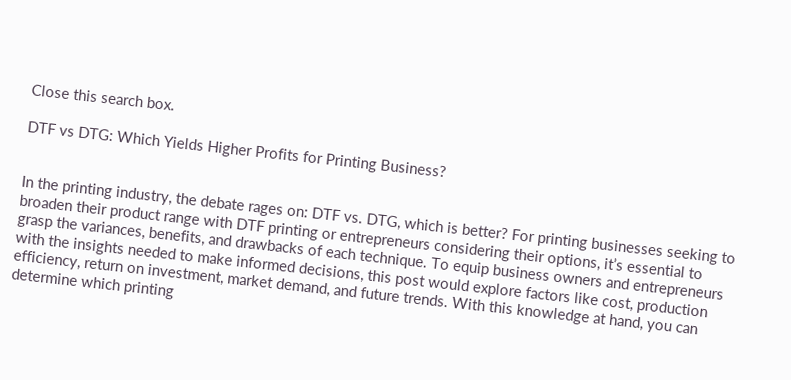Close this search box.

DTF vs DTG: Which Yields Higher Profits for Printing Business?


In the printing industry, the debate rages on: DTF vs. DTG, which is better? For printing businesses seeking to broaden their product range with DTF printing or entrepreneurs considering their options, it’s essential to grasp the variances, benefits, and drawbacks of each technique. To equip business owners and entrepreneurs with the insights needed to make informed decisions, this post would explore factors like cost, production efficiency, return on investment, market demand, and future trends. With this knowledge at hand, you can determine which printing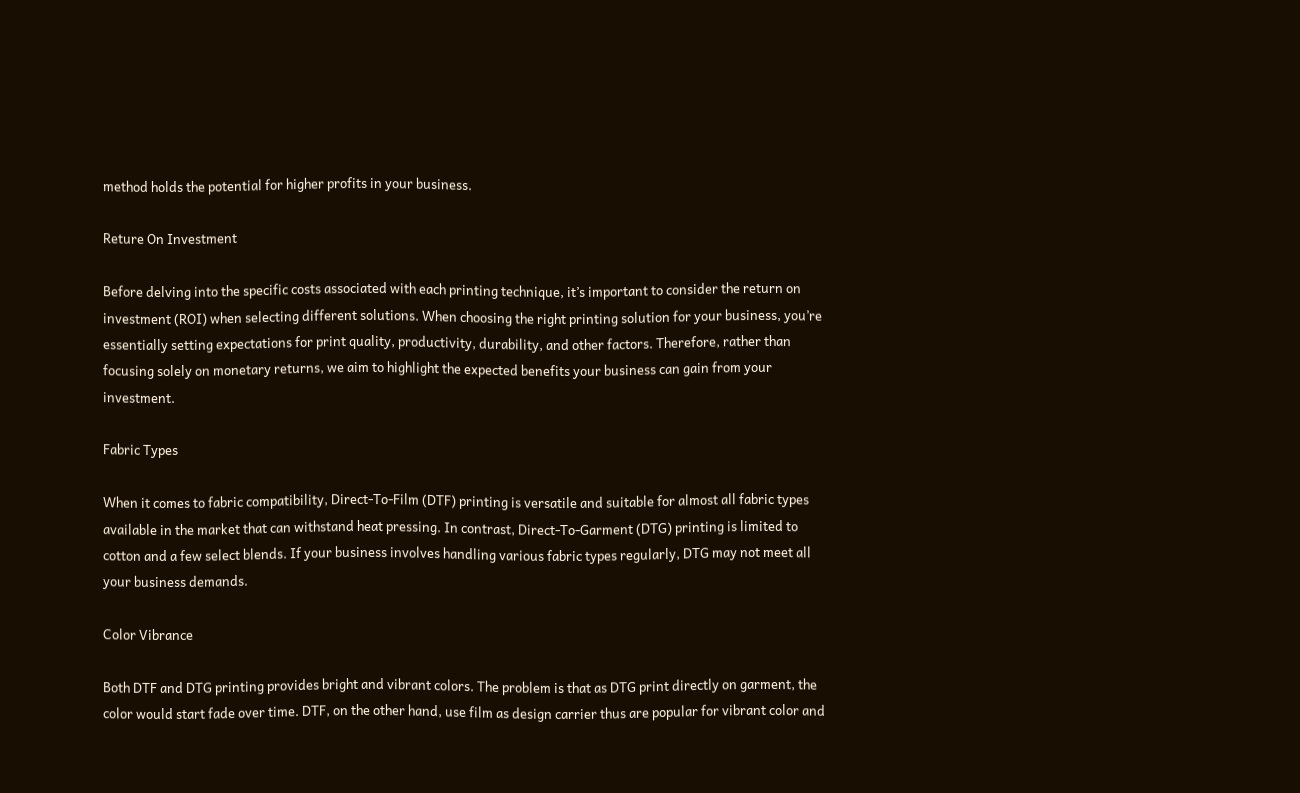method holds the potential for higher profits in your business.

Reture On Investment

Before delving into the specific costs associated with each printing technique, it’s important to consider the return on investment (ROI) when selecting different solutions. When choosing the right printing solution for your business, you’re essentially setting expectations for print quality, productivity, durability, and other factors. Therefore, rather than focusing solely on monetary returns, we aim to highlight the expected benefits your business can gain from your investment.

Fabric Types

When it comes to fabric compatibility, Direct-To-Film (DTF) printing is versatile and suitable for almost all fabric types available in the market that can withstand heat pressing. In contrast, Direct-To-Garment (DTG) printing is limited to cotton and a few select blends. If your business involves handling various fabric types regularly, DTG may not meet all your business demands.

Color Vibrance

Both DTF and DTG printing provides bright and vibrant colors. The problem is that as DTG print directly on garment, the color would start fade over time. DTF, on the other hand, use film as design carrier thus are popular for vibrant color and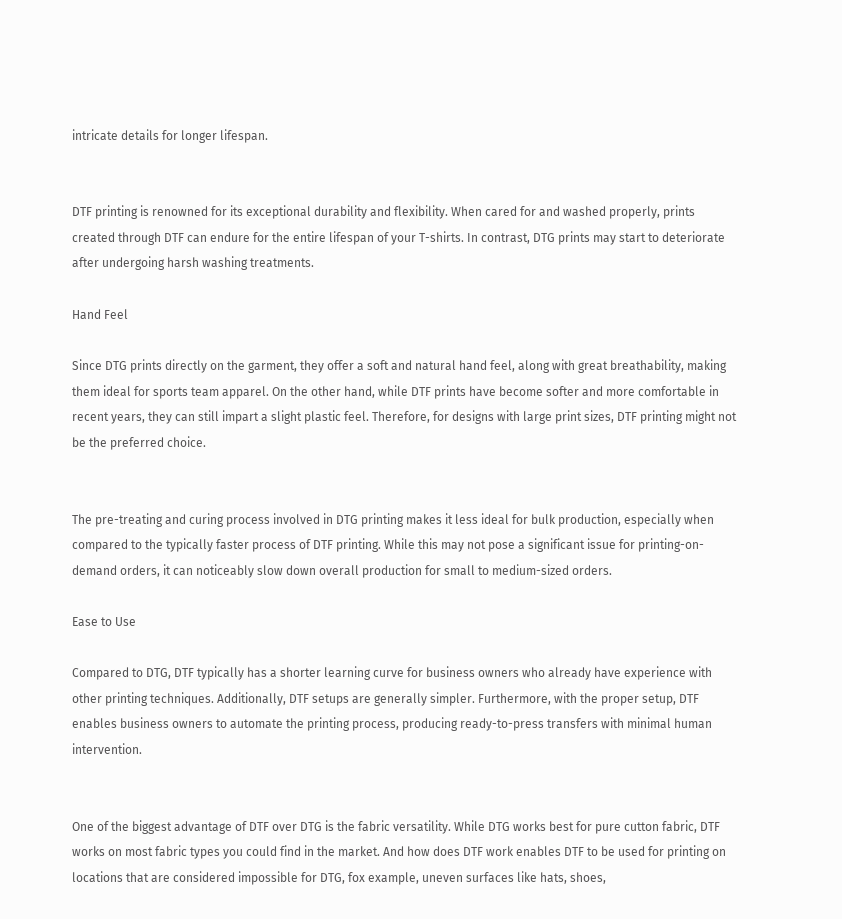intricate details for longer lifespan.


DTF printing is renowned for its exceptional durability and flexibility. When cared for and washed properly, prints created through DTF can endure for the entire lifespan of your T-shirts. In contrast, DTG prints may start to deteriorate after undergoing harsh washing treatments.

Hand Feel

Since DTG prints directly on the garment, they offer a soft and natural hand feel, along with great breathability, making them ideal for sports team apparel. On the other hand, while DTF prints have become softer and more comfortable in recent years, they can still impart a slight plastic feel. Therefore, for designs with large print sizes, DTF printing might not be the preferred choice.


The pre-treating and curing process involved in DTG printing makes it less ideal for bulk production, especially when compared to the typically faster process of DTF printing. While this may not pose a significant issue for printing-on-demand orders, it can noticeably slow down overall production for small to medium-sized orders.

Ease to Use

Compared to DTG, DTF typically has a shorter learning curve for business owners who already have experience with other printing techniques. Additionally, DTF setups are generally simpler. Furthermore, with the proper setup, DTF enables business owners to automate the printing process, producing ready-to-press transfers with minimal human intervention.


One of the biggest advantage of DTF over DTG is the fabric versatility. While DTG works best for pure cutton fabric, DTF works on most fabric types you could find in the market. And how does DTF work enables DTF to be used for printing on locations that are considered impossible for DTG, fox example, uneven surfaces like hats, shoes,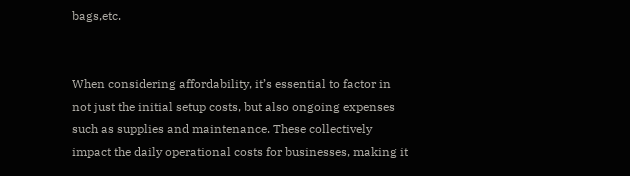bags,etc.


When considering affordability, it’s essential to factor in not just the initial setup costs, but also ongoing expenses such as supplies and maintenance. These collectively impact the daily operational costs for businesses, making it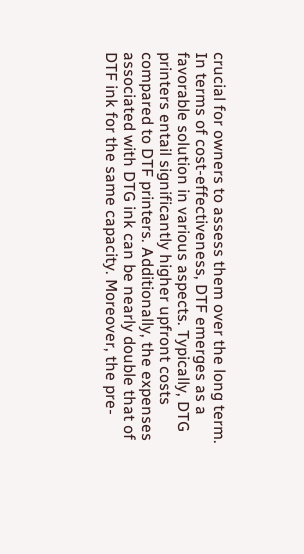crucial for owners to assess them over the long term. In terms of cost-effectiveness, DTF emerges as a favorable solution in various aspects. Typically, DTG printers entail significantly higher upfront costs compared to DTF printers. Additionally, the expenses associated with DTG ink can be nearly double that of DTF ink for the same capacity. Moreover, the pre-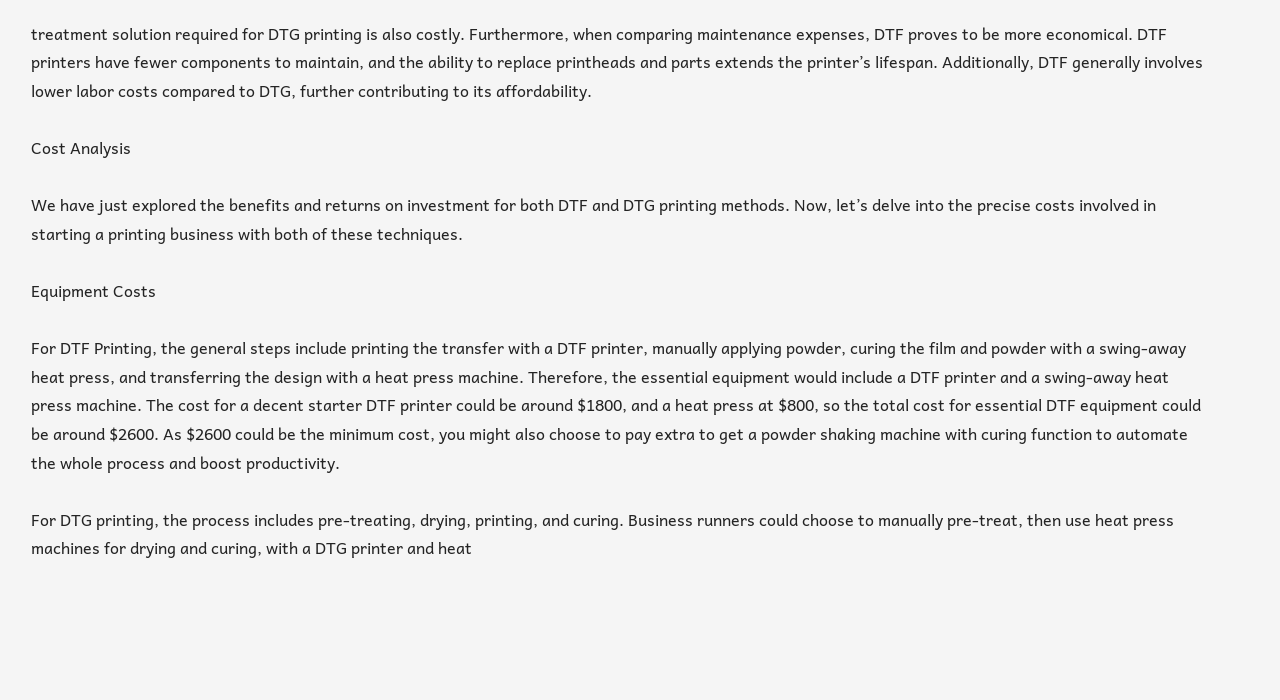treatment solution required for DTG printing is also costly. Furthermore, when comparing maintenance expenses, DTF proves to be more economical. DTF printers have fewer components to maintain, and the ability to replace printheads and parts extends the printer’s lifespan. Additionally, DTF generally involves lower labor costs compared to DTG, further contributing to its affordability.

Cost Analysis

We have just explored the benefits and returns on investment for both DTF and DTG printing methods. Now, let’s delve into the precise costs involved in starting a printing business with both of these techniques.

Equipment Costs

For DTF Printing, the general steps include printing the transfer with a DTF printer, manually applying powder, curing the film and powder with a swing-away heat press, and transferring the design with a heat press machine. Therefore, the essential equipment would include a DTF printer and a swing-away heat press machine. The cost for a decent starter DTF printer could be around $1800, and a heat press at $800, so the total cost for essential DTF equipment could be around $2600. As $2600 could be the minimum cost, you might also choose to pay extra to get a powder shaking machine with curing function to automate the whole process and boost productivity.

For DTG printing, the process includes pre-treating, drying, printing, and curing. Business runners could choose to manually pre-treat, then use heat press machines for drying and curing, with a DTG printer and heat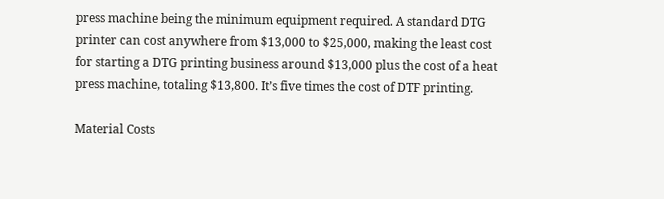press machine being the minimum equipment required. A standard DTG printer can cost anywhere from $13,000 to $25,000, making the least cost for starting a DTG printing business around $13,000 plus the cost of a heat press machine, totaling $13,800. It’s five times the cost of DTF printing.

Material Costs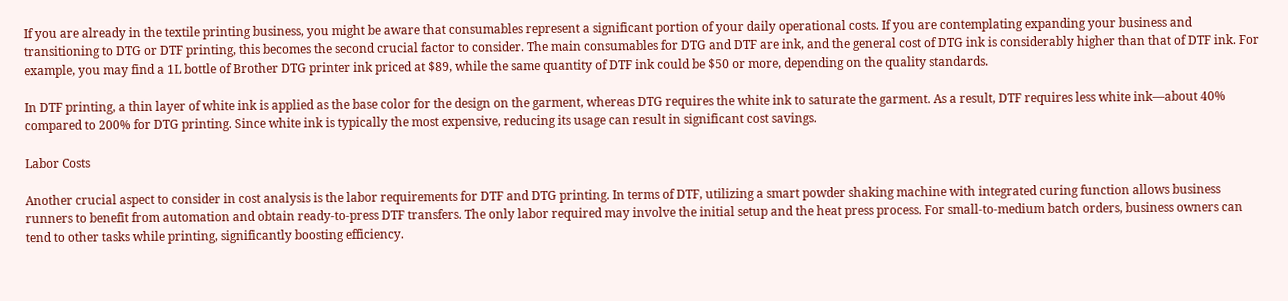If you are already in the textile printing business, you might be aware that consumables represent a significant portion of your daily operational costs. If you are contemplating expanding your business and transitioning to DTG or DTF printing, this becomes the second crucial factor to consider. The main consumables for DTG and DTF are ink, and the general cost of DTG ink is considerably higher than that of DTF ink. For example, you may find a 1L bottle of Brother DTG printer ink priced at $89, while the same quantity of DTF ink could be $50 or more, depending on the quality standards.

In DTF printing, a thin layer of white ink is applied as the base color for the design on the garment, whereas DTG requires the white ink to saturate the garment. As a result, DTF requires less white ink—about 40% compared to 200% for DTG printing. Since white ink is typically the most expensive, reducing its usage can result in significant cost savings.

Labor Costs

Another crucial aspect to consider in cost analysis is the labor requirements for DTF and DTG printing. In terms of DTF, utilizing a smart powder shaking machine with integrated curing function allows business runners to benefit from automation and obtain ready-to-press DTF transfers. The only labor required may involve the initial setup and the heat press process. For small-to-medium batch orders, business owners can tend to other tasks while printing, significantly boosting efficiency.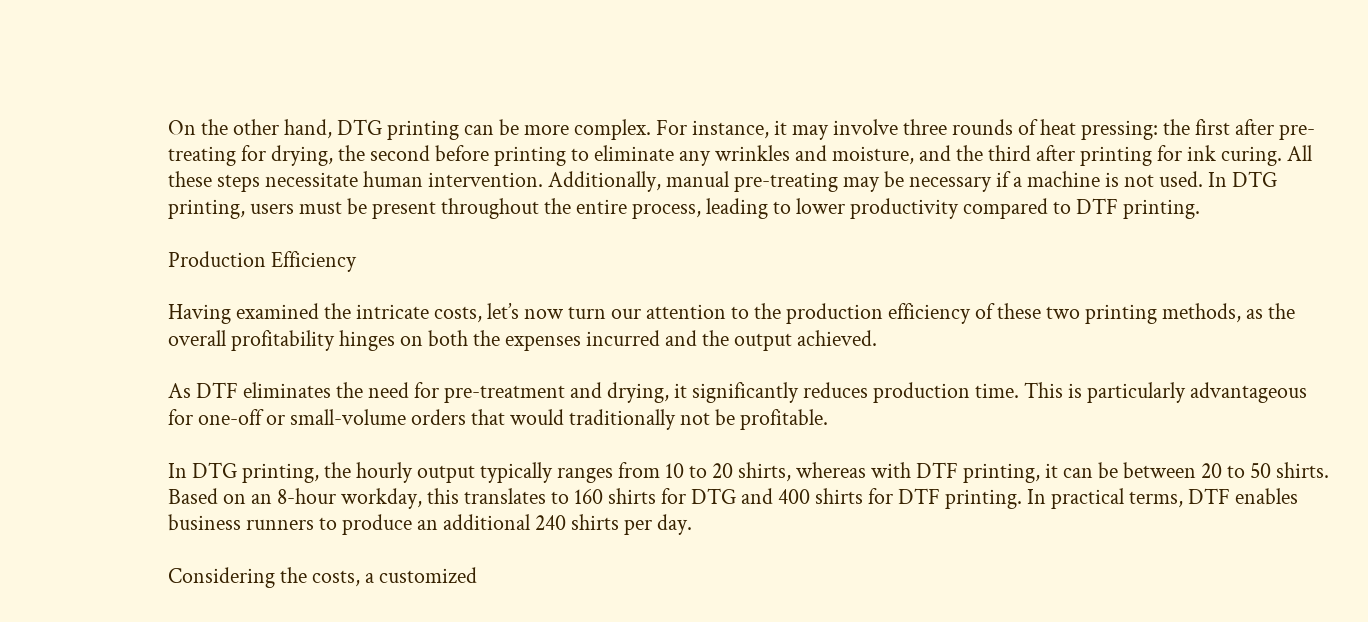On the other hand, DTG printing can be more complex. For instance, it may involve three rounds of heat pressing: the first after pre-treating for drying, the second before printing to eliminate any wrinkles and moisture, and the third after printing for ink curing. All these steps necessitate human intervention. Additionally, manual pre-treating may be necessary if a machine is not used. In DTG printing, users must be present throughout the entire process, leading to lower productivity compared to DTF printing.

Production Efficiency

Having examined the intricate costs, let’s now turn our attention to the production efficiency of these two printing methods, as the overall profitability hinges on both the expenses incurred and the output achieved.

As DTF eliminates the need for pre-treatment and drying, it significantly reduces production time. This is particularly advantageous for one-off or small-volume orders that would traditionally not be profitable.

In DTG printing, the hourly output typically ranges from 10 to 20 shirts, whereas with DTF printing, it can be between 20 to 50 shirts. Based on an 8-hour workday, this translates to 160 shirts for DTG and 400 shirts for DTF printing. In practical terms, DTF enables business runners to produce an additional 240 shirts per day.

Considering the costs, a customized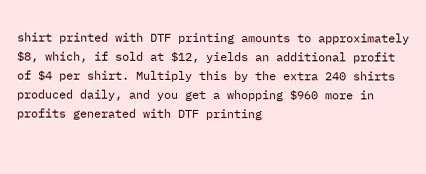shirt printed with DTF printing amounts to approximately $8, which, if sold at $12, yields an additional profit of $4 per shirt. Multiply this by the extra 240 shirts produced daily, and you get a whopping $960 more in profits generated with DTF printing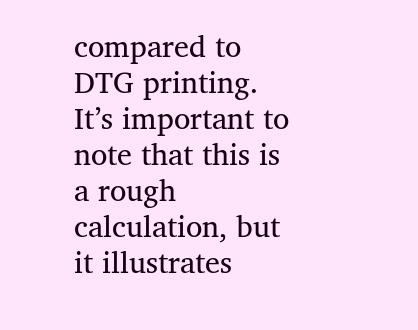compared to DTG printing. It’s important to note that this is a rough calculation, but it illustrates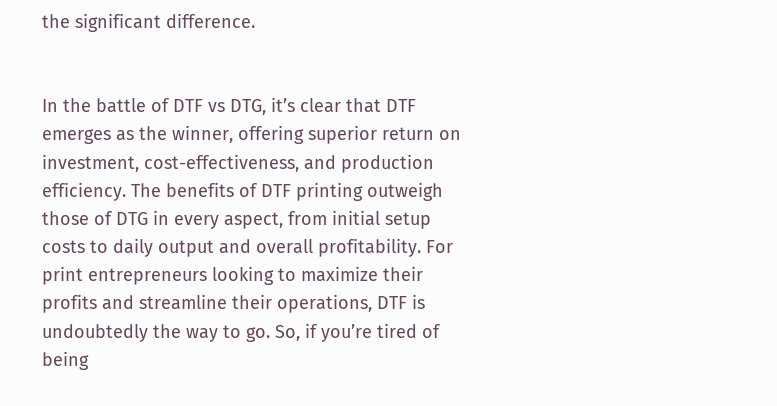the significant difference.


In the battle of DTF vs DTG, it’s clear that DTF emerges as the winner, offering superior return on investment, cost-effectiveness, and production efficiency. The benefits of DTF printing outweigh those of DTG in every aspect, from initial setup costs to daily output and overall profitability. For print entrepreneurs looking to maximize their profits and streamline their operations, DTF is undoubtedly the way to go. So, if you’re tired of being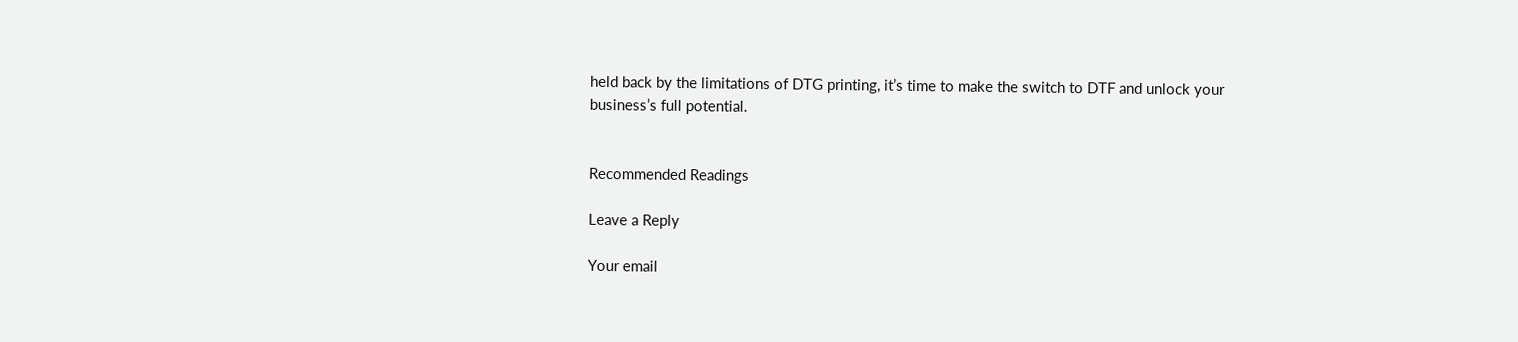held back by the limitations of DTG printing, it’s time to make the switch to DTF and unlock your business’s full potential.


Recommended Readings

Leave a Reply

Your email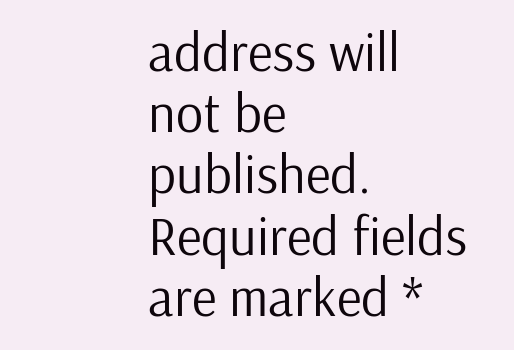address will not be published. Required fields are marked *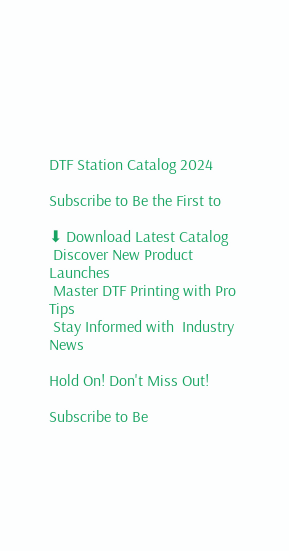DTF Station Catalog 2024

Subscribe to Be the First to

⬇ Download Latest Catalog
 Discover New Product Launches
 Master DTF Printing with Pro Tips
 Stay Informed with  Industry News

Hold On! Don't Miss Out!

Subscribe to Be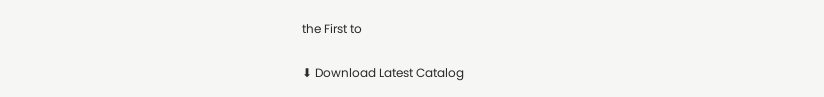the First to

⬇ Download Latest Catalog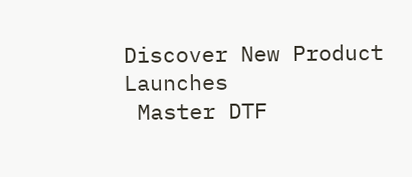Discover New Product Launches
 Master DTF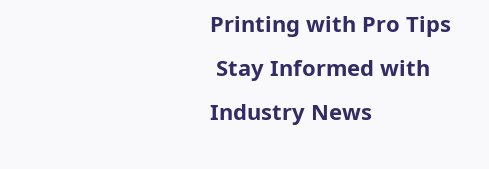Printing with Pro Tips
 Stay Informed with  Industry News